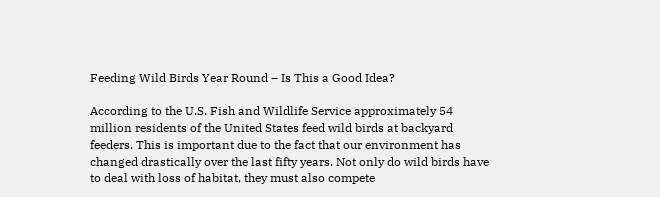Feeding Wild Birds Year Round – Is This a Good Idea?

According to the U.S. Fish and Wildlife Service approximately 54 million residents of the United States feed wild birds at backyard feeders. This is important due to the fact that our environment has changed drastically over the last fifty years. Not only do wild birds have to deal with loss of habitat, they must also compete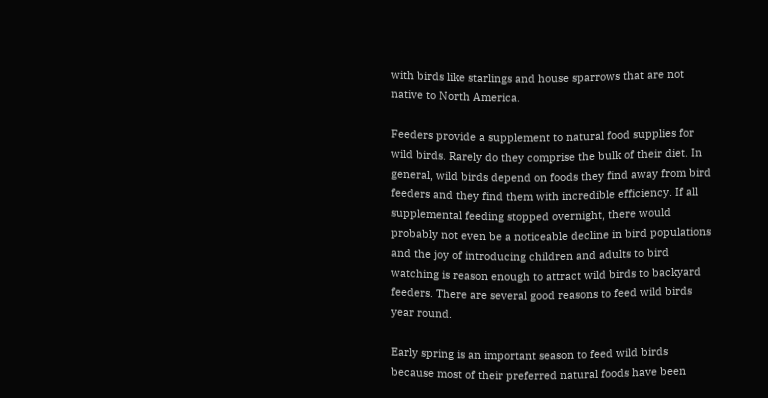with birds like starlings and house sparrows that are not native to North America.

Feeders provide a supplement to natural food supplies for wild birds. Rarely do they comprise the bulk of their diet. In general, wild birds depend on foods they find away from bird feeders and they find them with incredible efficiency. If all supplemental feeding stopped overnight, there would probably not even be a noticeable decline in bird populations and the joy of introducing children and adults to bird watching is reason enough to attract wild birds to backyard feeders. There are several good reasons to feed wild birds year round.

Early spring is an important season to feed wild birds because most of their preferred natural foods have been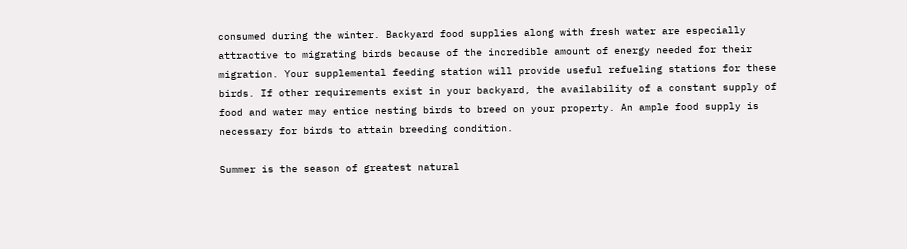consumed during the winter. Backyard food supplies along with fresh water are especially attractive to migrating birds because of the incredible amount of energy needed for their migration. Your supplemental feeding station will provide useful refueling stations for these birds. If other requirements exist in your backyard, the availability of a constant supply of food and water may entice nesting birds to breed on your property. An ample food supply is necessary for birds to attain breeding condition.

Summer is the season of greatest natural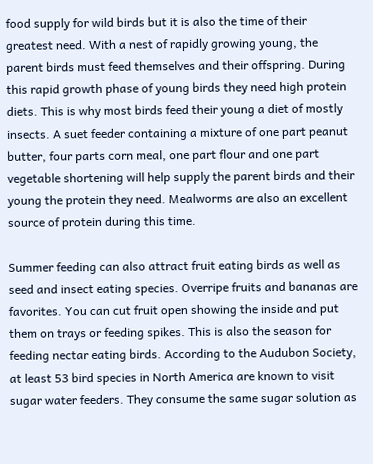food supply for wild birds but it is also the time of their greatest need. With a nest of rapidly growing young, the parent birds must feed themselves and their offspring. During this rapid growth phase of young birds they need high protein diets. This is why most birds feed their young a diet of mostly insects. A suet feeder containing a mixture of one part peanut butter, four parts corn meal, one part flour and one part vegetable shortening will help supply the parent birds and their young the protein they need. Mealworms are also an excellent source of protein during this time.

Summer feeding can also attract fruit eating birds as well as seed and insect eating species. Overripe fruits and bananas are favorites. You can cut fruit open showing the inside and put them on trays or feeding spikes. This is also the season for feeding nectar eating birds. According to the Audubon Society, at least 53 bird species in North America are known to visit sugar water feeders. They consume the same sugar solution as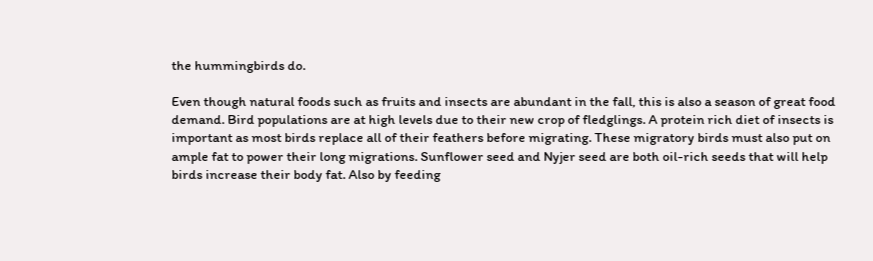the hummingbirds do.

Even though natural foods such as fruits and insects are abundant in the fall, this is also a season of great food demand. Bird populations are at high levels due to their new crop of fledglings. A protein rich diet of insects is important as most birds replace all of their feathers before migrating. These migratory birds must also put on ample fat to power their long migrations. Sunflower seed and Nyjer seed are both oil-rich seeds that will help birds increase their body fat. Also by feeding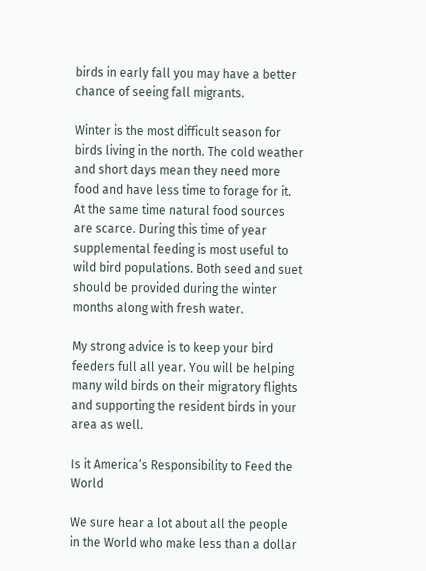birds in early fall you may have a better chance of seeing fall migrants.

Winter is the most difficult season for birds living in the north. The cold weather and short days mean they need more food and have less time to forage for it. At the same time natural food sources are scarce. During this time of year supplemental feeding is most useful to wild bird populations. Both seed and suet should be provided during the winter months along with fresh water.

My strong advice is to keep your bird feeders full all year. You will be helping many wild birds on their migratory flights and supporting the resident birds in your area as well.

Is it America’s Responsibility to Feed the World

We sure hear a lot about all the people in the World who make less than a dollar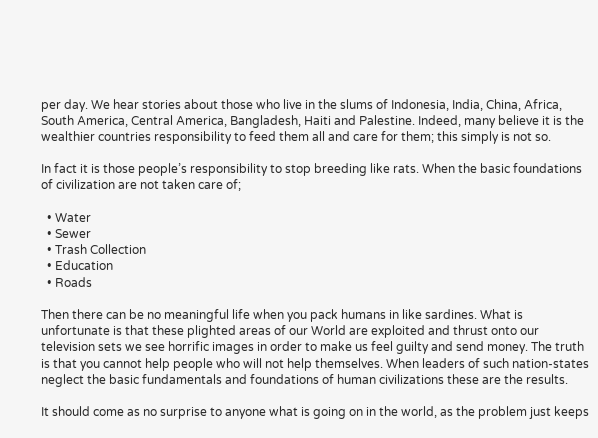per day. We hear stories about those who live in the slums of Indonesia, India, China, Africa, South America, Central America, Bangladesh, Haiti and Palestine. Indeed, many believe it is the wealthier countries responsibility to feed them all and care for them; this simply is not so.

In fact it is those people’s responsibility to stop breeding like rats. When the basic foundations of civilization are not taken care of;

  • Water
  • Sewer
  • Trash Collection
  • Education
  • Roads

Then there can be no meaningful life when you pack humans in like sardines. What is unfortunate is that these plighted areas of our World are exploited and thrust onto our television sets we see horrific images in order to make us feel guilty and send money. The truth is that you cannot help people who will not help themselves. When leaders of such nation-states neglect the basic fundamentals and foundations of human civilizations these are the results.

It should come as no surprise to anyone what is going on in the world, as the problem just keeps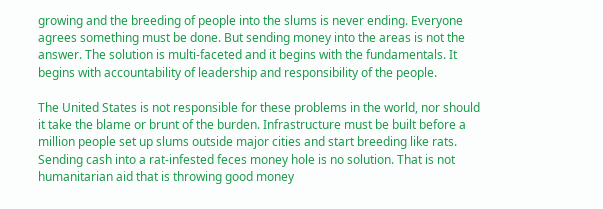growing and the breeding of people into the slums is never ending. Everyone agrees something must be done. But sending money into the areas is not the answer. The solution is multi-faceted and it begins with the fundamentals. It begins with accountability of leadership and responsibility of the people.

The United States is not responsible for these problems in the world, nor should it take the blame or brunt of the burden. Infrastructure must be built before a million people set up slums outside major cities and start breeding like rats. Sending cash into a rat-infested feces money hole is no solution. That is not humanitarian aid that is throwing good money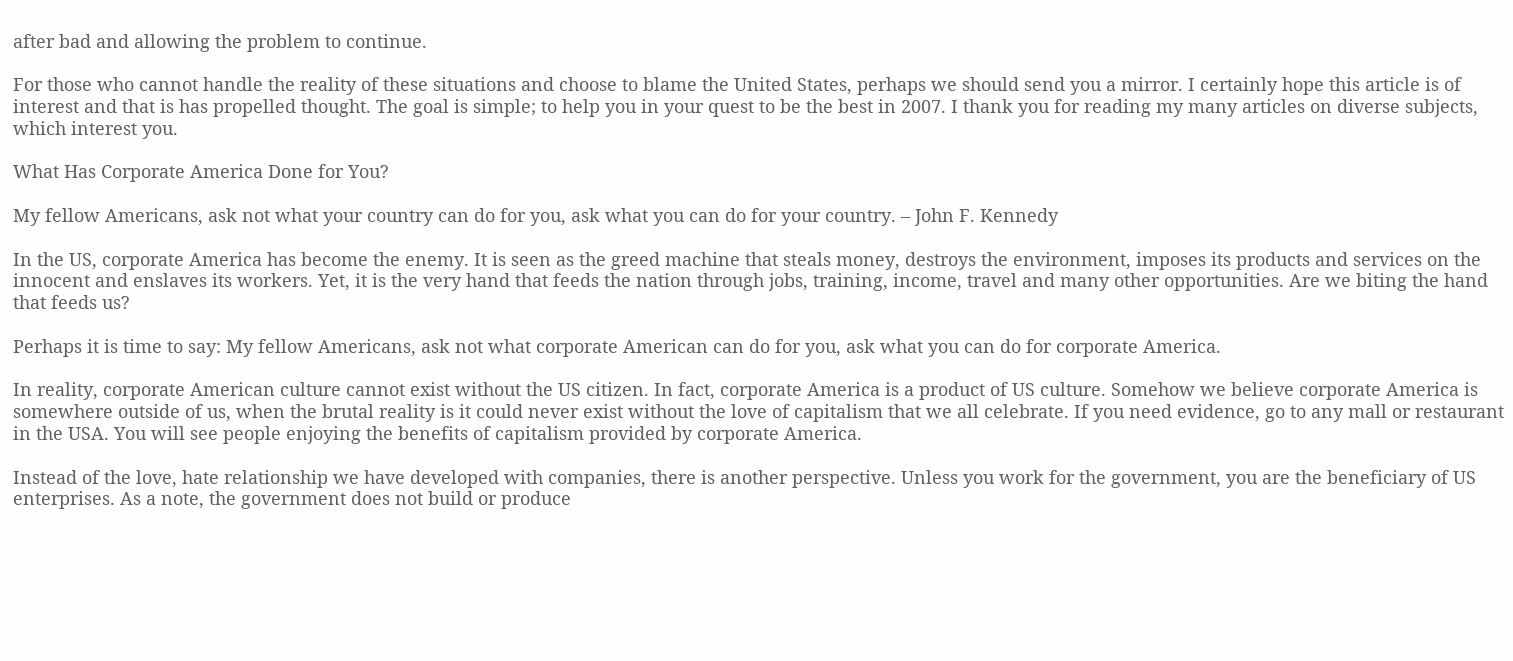after bad and allowing the problem to continue.

For those who cannot handle the reality of these situations and choose to blame the United States, perhaps we should send you a mirror. I certainly hope this article is of interest and that is has propelled thought. The goal is simple; to help you in your quest to be the best in 2007. I thank you for reading my many articles on diverse subjects, which interest you.

What Has Corporate America Done for You?

My fellow Americans, ask not what your country can do for you, ask what you can do for your country. – John F. Kennedy

In the US, corporate America has become the enemy. It is seen as the greed machine that steals money, destroys the environment, imposes its products and services on the innocent and enslaves its workers. Yet, it is the very hand that feeds the nation through jobs, training, income, travel and many other opportunities. Are we biting the hand that feeds us?

Perhaps it is time to say: My fellow Americans, ask not what corporate American can do for you, ask what you can do for corporate America.

In reality, corporate American culture cannot exist without the US citizen. In fact, corporate America is a product of US culture. Somehow we believe corporate America is somewhere outside of us, when the brutal reality is it could never exist without the love of capitalism that we all celebrate. If you need evidence, go to any mall or restaurant in the USA. You will see people enjoying the benefits of capitalism provided by corporate America.

Instead of the love, hate relationship we have developed with companies, there is another perspective. Unless you work for the government, you are the beneficiary of US enterprises. As a note, the government does not build or produce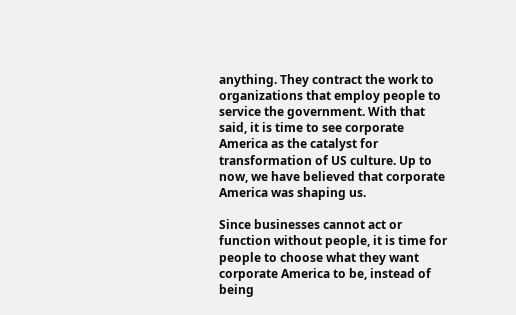anything. They contract the work to organizations that employ people to service the government. With that said, it is time to see corporate America as the catalyst for transformation of US culture. Up to now, we have believed that corporate America was shaping us.

Since businesses cannot act or function without people, it is time for people to choose what they want corporate America to be, instead of being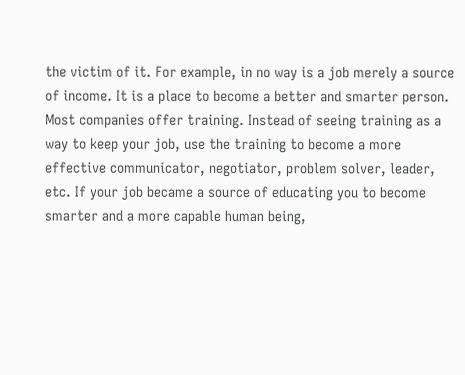the victim of it. For example, in no way is a job merely a source of income. It is a place to become a better and smarter person. Most companies offer training. Instead of seeing training as a way to keep your job, use the training to become a more effective communicator, negotiator, problem solver, leader, etc. If your job became a source of educating you to become smarter and a more capable human being,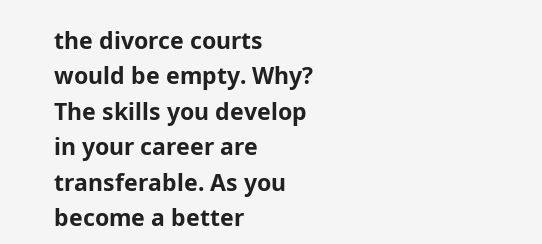the divorce courts would be empty. Why? The skills you develop in your career are transferable. As you become a better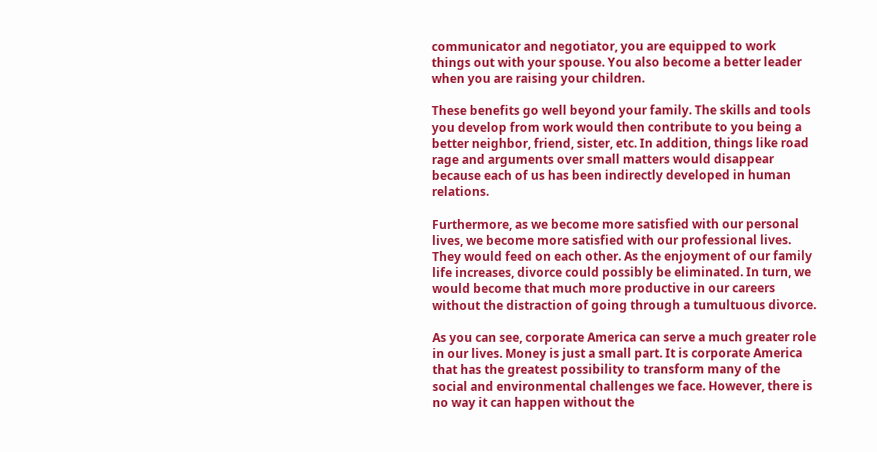communicator and negotiator, you are equipped to work things out with your spouse. You also become a better leader when you are raising your children.

These benefits go well beyond your family. The skills and tools you develop from work would then contribute to you being a better neighbor, friend, sister, etc. In addition, things like road rage and arguments over small matters would disappear because each of us has been indirectly developed in human relations.

Furthermore, as we become more satisfied with our personal lives, we become more satisfied with our professional lives. They would feed on each other. As the enjoyment of our family life increases, divorce could possibly be eliminated. In turn, we would become that much more productive in our careers without the distraction of going through a tumultuous divorce.

As you can see, corporate America can serve a much greater role in our lives. Money is just a small part. It is corporate America that has the greatest possibility to transform many of the social and environmental challenges we face. However, there is no way it can happen without the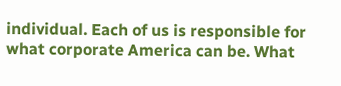individual. Each of us is responsible for what corporate America can be. What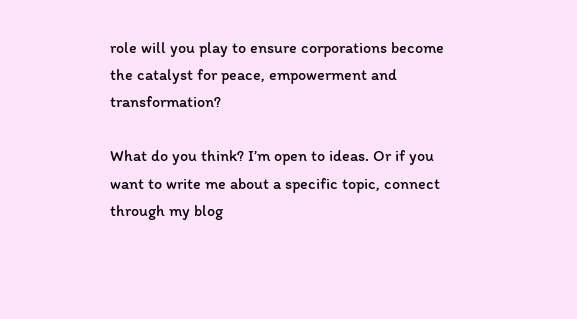role will you play to ensure corporations become the catalyst for peace, empowerment and transformation?

What do you think? I’m open to ideas. Or if you want to write me about a specific topic, connect through my blog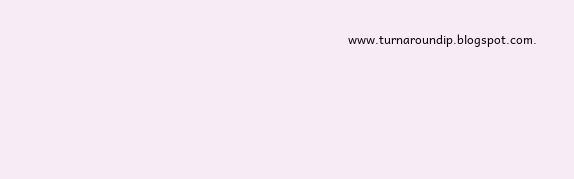www.turnaroundip.blogspot.com.